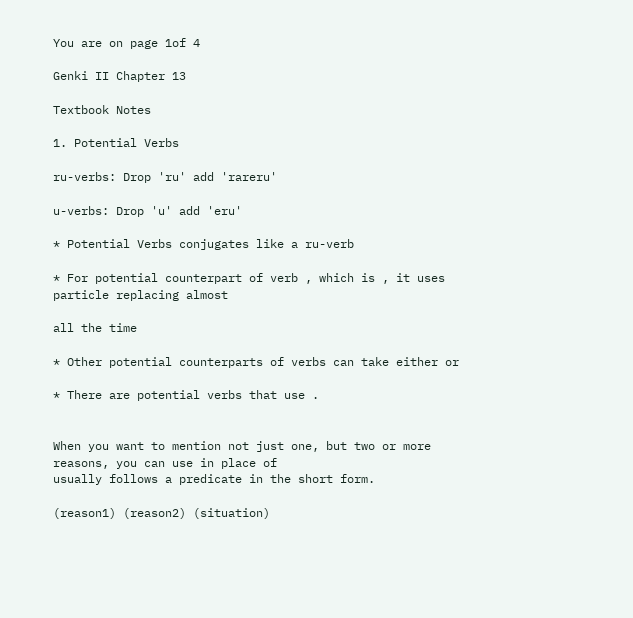You are on page 1of 4

Genki II Chapter 13

Textbook Notes

1. Potential Verbs

ru-verbs: Drop 'ru' add 'rareru'

u-verbs: Drop 'u' add 'eru'

* Potential Verbs conjugates like a ru-verb

* For potential counterpart of verb , which is , it uses particle replacing almost

all the time

* Other potential counterparts of verbs can take either or

* There are potential verbs that use .


When you want to mention not just one, but two or more reasons, you can use in place of
usually follows a predicate in the short form.

(reason1) (reason2) (situation)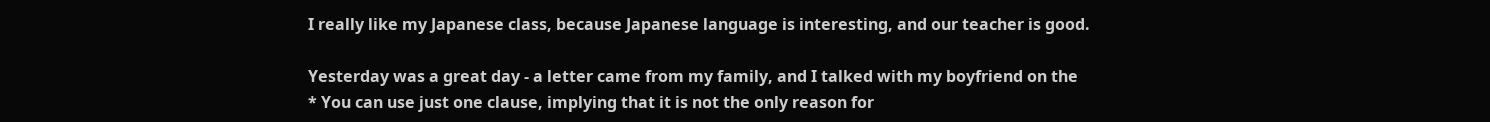I really like my Japanese class, because Japanese language is interesting, and our teacher is good.

Yesterday was a great day - a letter came from my family, and I talked with my boyfriend on the
* You can use just one clause, implying that it is not the only reason for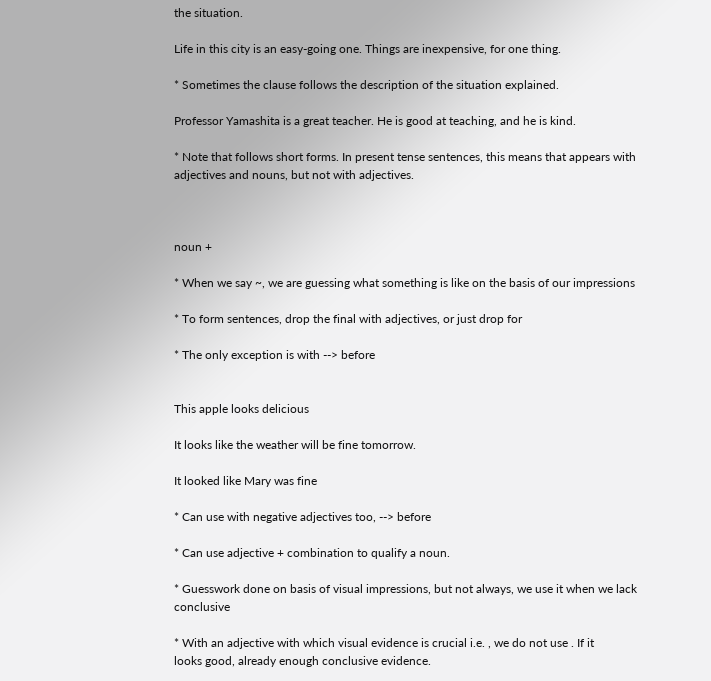the situation.

Life in this city is an easy-going one. Things are inexpensive, for one thing.

* Sometimes the clause follows the description of the situation explained.

Professor Yamashita is a great teacher. He is good at teaching, and he is kind.

* Note that follows short forms. In present tense sentences, this means that appears with
adjectives and nouns, but not with adjectives.



noun +

* When we say ~, we are guessing what something is like on the basis of our impressions

* To form sentences, drop the final with adjectives, or just drop for

* The only exception is with --> before


This apple looks delicious

It looks like the weather will be fine tomorrow.

It looked like Mary was fine

* Can use with negative adjectives too, --> before

* Can use adjective + combination to qualify a noun.

* Guesswork done on basis of visual impressions, but not always, we use it when we lack conclusive

* With an adjective with which visual evidence is crucial i.e. , we do not use . If it
looks good, already enough conclusive evidence.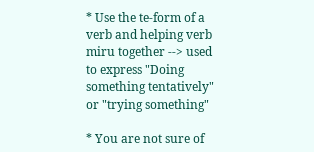* Use the te-form of a verb and helping verb miru together --> used to express "Doing
something tentatively" or "trying something"

* You are not sure of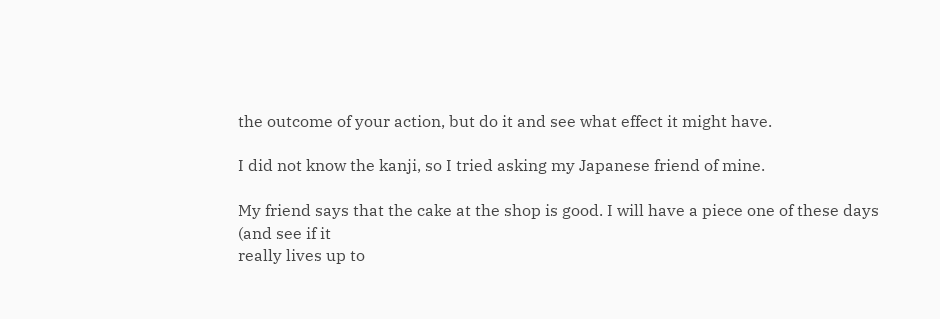the outcome of your action, but do it and see what effect it might have.

I did not know the kanji, so I tried asking my Japanese friend of mine.

My friend says that the cake at the shop is good. I will have a piece one of these days (and see if it
really lives up to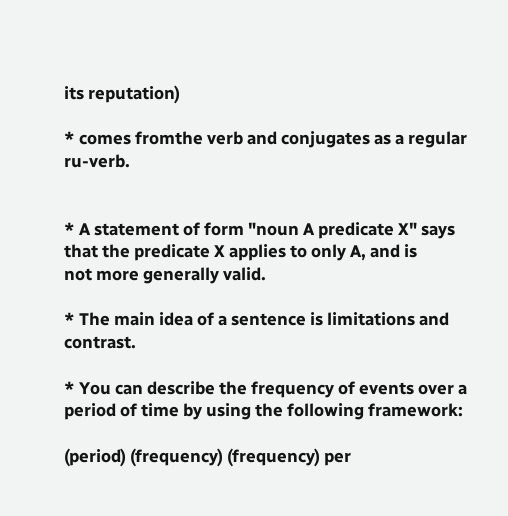its reputation)

* comes fromthe verb and conjugates as a regular ru-verb.


* A statement of form "noun A predicate X" says that the predicate X applies to only A, and is
not more generally valid.

* The main idea of a sentence is limitations and contrast.

* You can describe the frequency of events over a period of time by using the following framework:

(period) (frequency) (frequency) per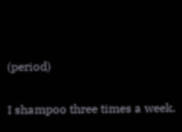(period)

I shampoo three times a week.